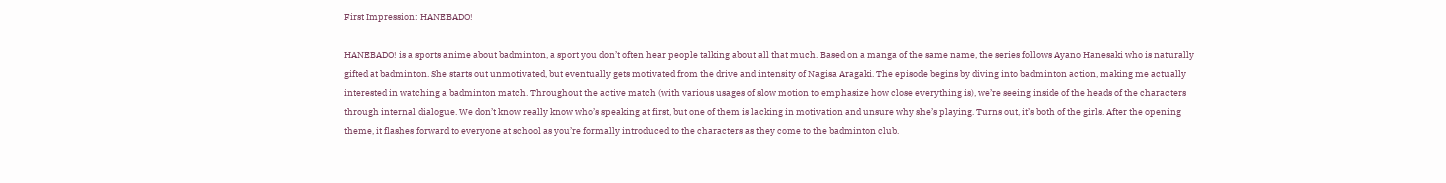First Impression: HANEBADO!

HANEBADO! is a sports anime about badminton, a sport you don’t often hear people talking about all that much. Based on a manga of the same name, the series follows Ayano Hanesaki who is naturally gifted at badminton. She starts out unmotivated, but eventually gets motivated from the drive and intensity of Nagisa Aragaki. The episode begins by diving into badminton action, making me actually interested in watching a badminton match. Throughout the active match (with various usages of slow motion to emphasize how close everything is), we’re seeing inside of the heads of the characters through internal dialogue. We don’t know really know who’s speaking at first, but one of them is lacking in motivation and unsure why she’s playing. Turns out, it’s both of the girls. After the opening theme, it flashes forward to everyone at school as you’re formally introduced to the characters as they come to the badminton club.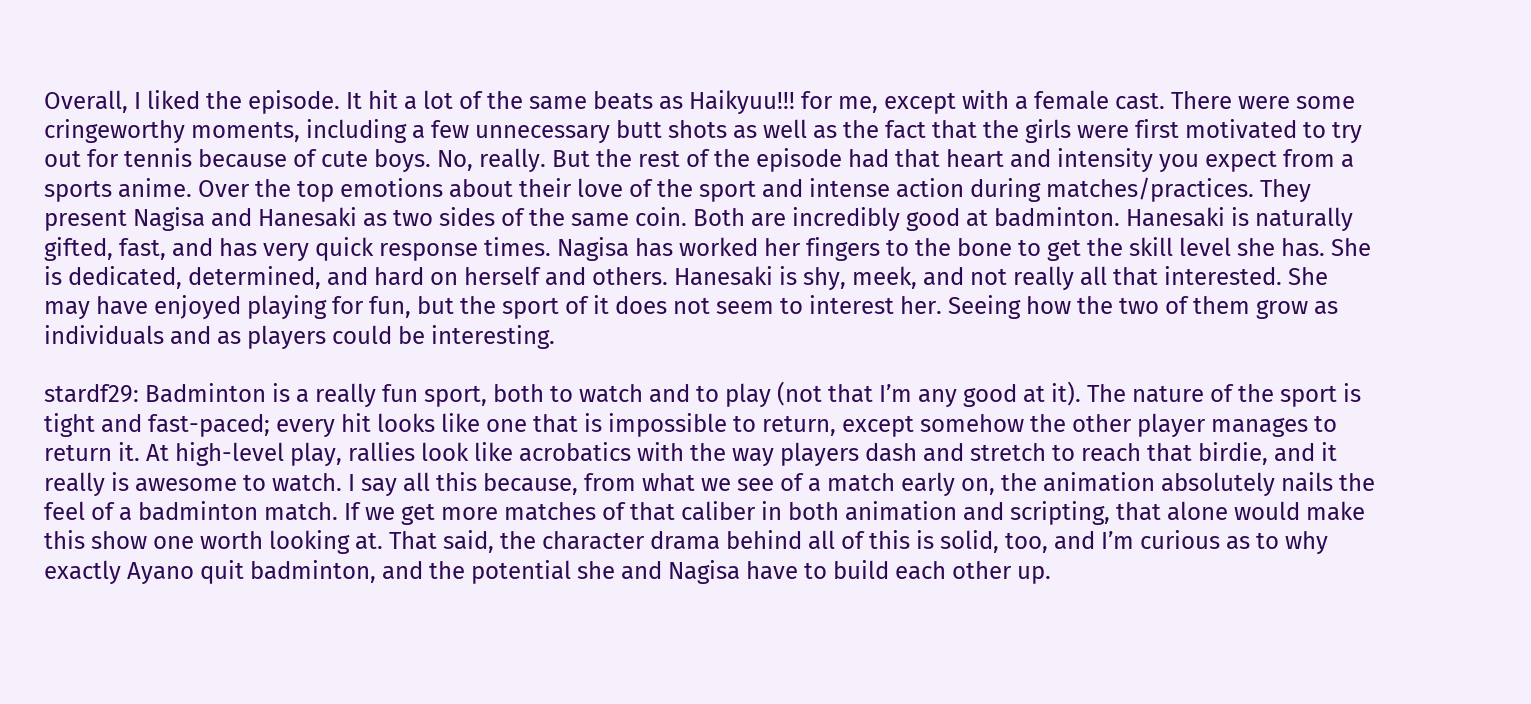Overall, I liked the episode. It hit a lot of the same beats as Haikyuu!!! for me, except with a female cast. There were some cringeworthy moments, including a few unnecessary butt shots as well as the fact that the girls were first motivated to try out for tennis because of cute boys. No, really. But the rest of the episode had that heart and intensity you expect from a sports anime. Over the top emotions about their love of the sport and intense action during matches/practices. They present Nagisa and Hanesaki as two sides of the same coin. Both are incredibly good at badminton. Hanesaki is naturally gifted, fast, and has very quick response times. Nagisa has worked her fingers to the bone to get the skill level she has. She is dedicated, determined, and hard on herself and others. Hanesaki is shy, meek, and not really all that interested. She may have enjoyed playing for fun, but the sport of it does not seem to interest her. Seeing how the two of them grow as individuals and as players could be interesting.

stardf29: Badminton is a really fun sport, both to watch and to play (not that I’m any good at it). The nature of the sport is tight and fast-paced; every hit looks like one that is impossible to return, except somehow the other player manages to return it. At high-level play, rallies look like acrobatics with the way players dash and stretch to reach that birdie, and it really is awesome to watch. I say all this because, from what we see of a match early on, the animation absolutely nails the feel of a badminton match. If we get more matches of that caliber in both animation and scripting, that alone would make this show one worth looking at. That said, the character drama behind all of this is solid, too, and I’m curious as to why exactly Ayano quit badminton, and the potential she and Nagisa have to build each other up.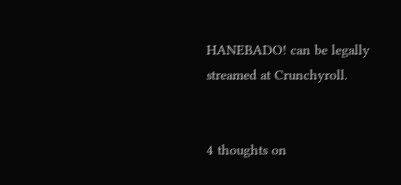HANEBADO! can be legally streamed at Crunchyroll.


4 thoughts on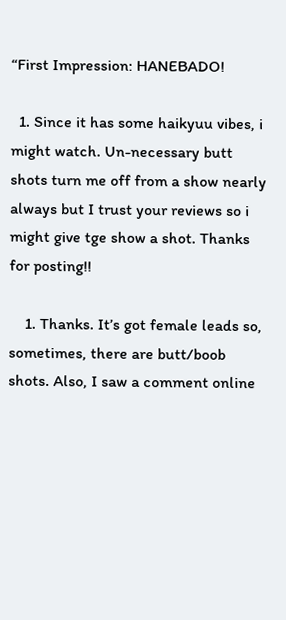“First Impression: HANEBADO!

  1. Since it has some haikyuu vibes, i might watch. Un-necessary butt shots turn me off from a show nearly always but I trust your reviews so i might give tge show a shot. Thanks for posting!!

    1. Thanks. It’s got female leads so, sometimes, there are butt/boob shots. Also, I saw a comment online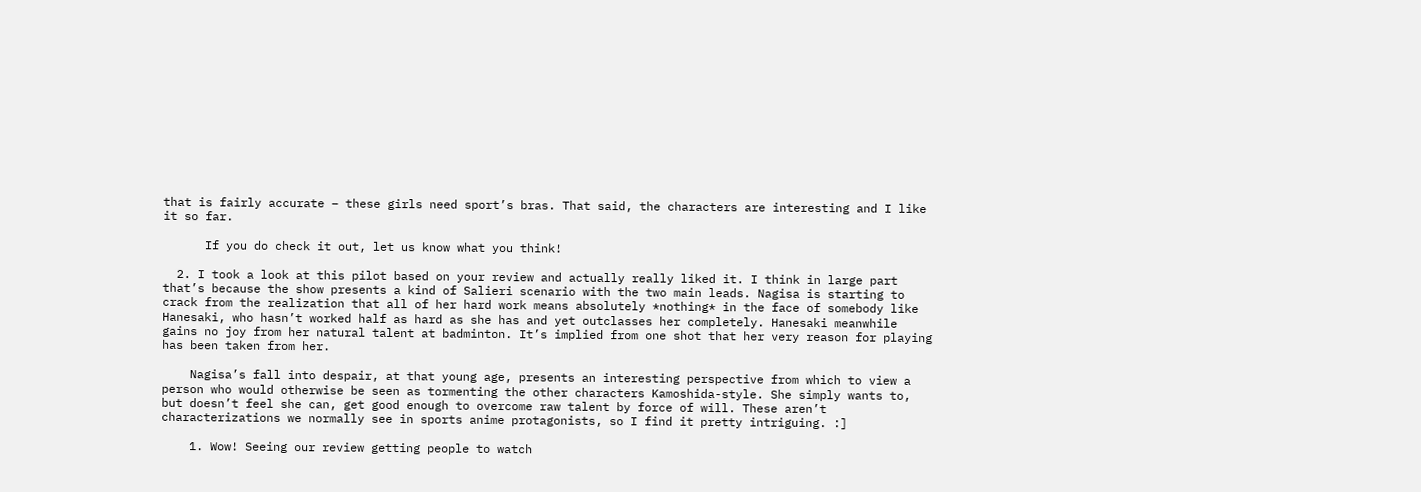that is fairly accurate – these girls need sport’s bras. That said, the characters are interesting and I like it so far.

      If you do check it out, let us know what you think!

  2. I took a look at this pilot based on your review and actually really liked it. I think in large part that’s because the show presents a kind of Salieri scenario with the two main leads. Nagisa is starting to crack from the realization that all of her hard work means absolutely *nothing* in the face of somebody like Hanesaki, who hasn’t worked half as hard as she has and yet outclasses her completely. Hanesaki meanwhile gains no joy from her natural talent at badminton. It’s implied from one shot that her very reason for playing has been taken from her.

    Nagisa’s fall into despair, at that young age, presents an interesting perspective from which to view a person who would otherwise be seen as tormenting the other characters Kamoshida-style. She simply wants to, but doesn’t feel she can, get good enough to overcome raw talent by force of will. These aren’t characterizations we normally see in sports anime protagonists, so I find it pretty intriguing. :]

    1. Wow! Seeing our review getting people to watch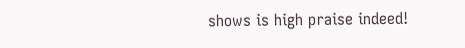shows is high praise indeed!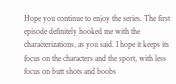Hope you continue to enjoy the series. The first episode definitely hooked me with the characterizations, as you said. I hope it keeps its focus on the characters and the sport, with less focus on butt shots and boobs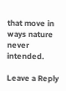that move in ways nature never intended.

Leave a Reply